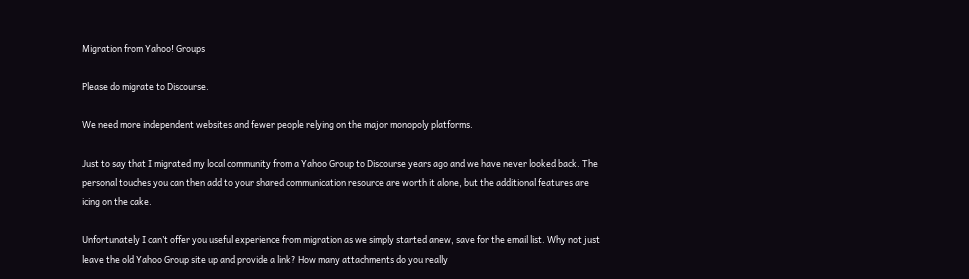Migration from Yahoo! Groups

Please do migrate to Discourse.

We need more independent websites and fewer people relying on the major monopoly platforms.

Just to say that I migrated my local community from a Yahoo Group to Discourse years ago and we have never looked back. The personal touches you can then add to your shared communication resource are worth it alone, but the additional features are icing on the cake.

Unfortunately I can’t offer you useful experience from migration as we simply started anew, save for the email list. Why not just leave the old Yahoo Group site up and provide a link? How many attachments do you really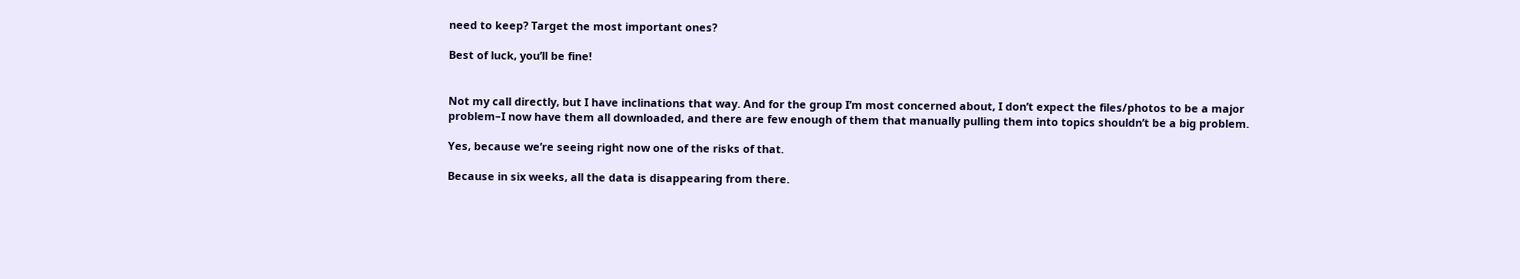need to keep? Target the most important ones?

Best of luck, you’ll be fine!


Not my call directly, but I have inclinations that way. And for the group I’m most concerned about, I don’t expect the files/photos to be a major problem–I now have them all downloaded, and there are few enough of them that manually pulling them into topics shouldn’t be a big problem.

Yes, because we’re seeing right now one of the risks of that.

Because in six weeks, all the data is disappearing from there.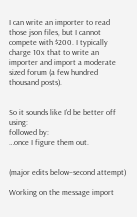I can write an importer to read those json files, but I cannot compete with $200. I typically charge 10x that to write an importer and import a moderate sized forum (a few hundred thousand posts).


So it sounds like I’d be better off using:
followed by:
…once I figure them out.


(major edits below–second attempt)

Working on the message import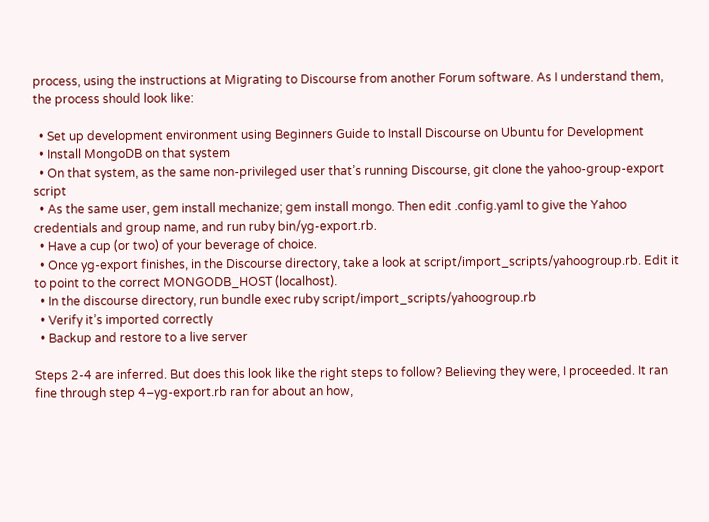process, using the instructions at Migrating to Discourse from another Forum software. As I understand them, the process should look like:

  • Set up development environment using Beginners Guide to Install Discourse on Ubuntu for Development
  • Install MongoDB on that system
  • On that system, as the same non-privileged user that’s running Discourse, git clone the yahoo-group-export script
  • As the same user, gem install mechanize; gem install mongo. Then edit .config.yaml to give the Yahoo credentials and group name, and run ruby bin/yg-export.rb.
  • Have a cup (or two) of your beverage of choice.
  • Once yg-export finishes, in the Discourse directory, take a look at script/import_scripts/yahoogroup.rb. Edit it to point to the correct MONGODB_HOST (localhost).
  • In the discourse directory, run bundle exec ruby script/import_scripts/yahoogroup.rb
  • Verify it’s imported correctly
  • Backup and restore to a live server

Steps 2-4 are inferred. But does this look like the right steps to follow? Believing they were, I proceeded. It ran fine through step 4–yg-export.rb ran for about an how,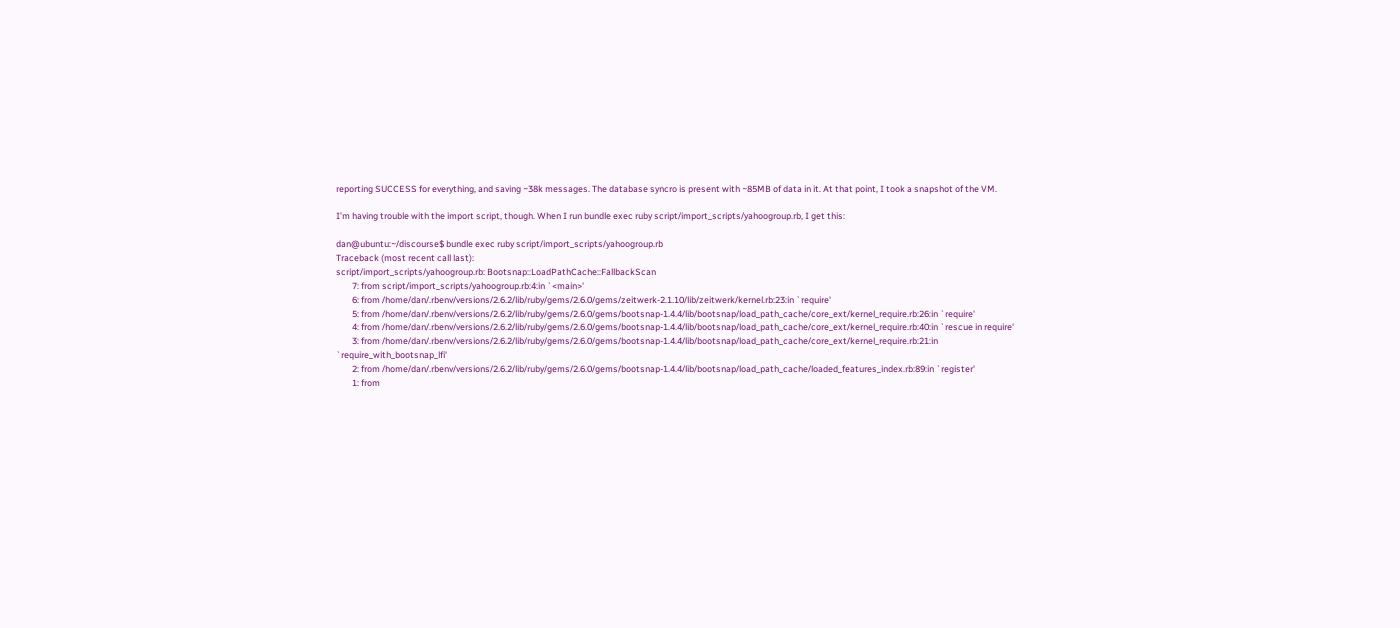reporting SUCCESS for everything, and saving ~38k messages. The database syncro is present with ~85MB of data in it. At that point, I took a snapshot of the VM.

I’m having trouble with the import script, though. When I run bundle exec ruby script/import_scripts/yahoogroup.rb, I get this:

dan@ubuntu:~/discourse$ bundle exec ruby script/import_scripts/yahoogroup.rb
Traceback (most recent call last):
script/import_scripts/yahoogroup.rb: Bootsnap::LoadPathCache::FallbackScan
        7: from script/import_scripts/yahoogroup.rb:4:in `<main>'
        6: from /home/dan/.rbenv/versions/2.6.2/lib/ruby/gems/2.6.0/gems/zeitwerk-2.1.10/lib/zeitwerk/kernel.rb:23:in `require'
        5: from /home/dan/.rbenv/versions/2.6.2/lib/ruby/gems/2.6.0/gems/bootsnap-1.4.4/lib/bootsnap/load_path_cache/core_ext/kernel_require.rb:26:in `require'
        4: from /home/dan/.rbenv/versions/2.6.2/lib/ruby/gems/2.6.0/gems/bootsnap-1.4.4/lib/bootsnap/load_path_cache/core_ext/kernel_require.rb:40:in `rescue in require'
        3: from /home/dan/.rbenv/versions/2.6.2/lib/ruby/gems/2.6.0/gems/bootsnap-1.4.4/lib/bootsnap/load_path_cache/core_ext/kernel_require.rb:21:in `require_with_bootsnap_lfi'
        2: from /home/dan/.rbenv/versions/2.6.2/lib/ruby/gems/2.6.0/gems/bootsnap-1.4.4/lib/bootsnap/load_path_cache/loaded_features_index.rb:89:in `register'
        1: from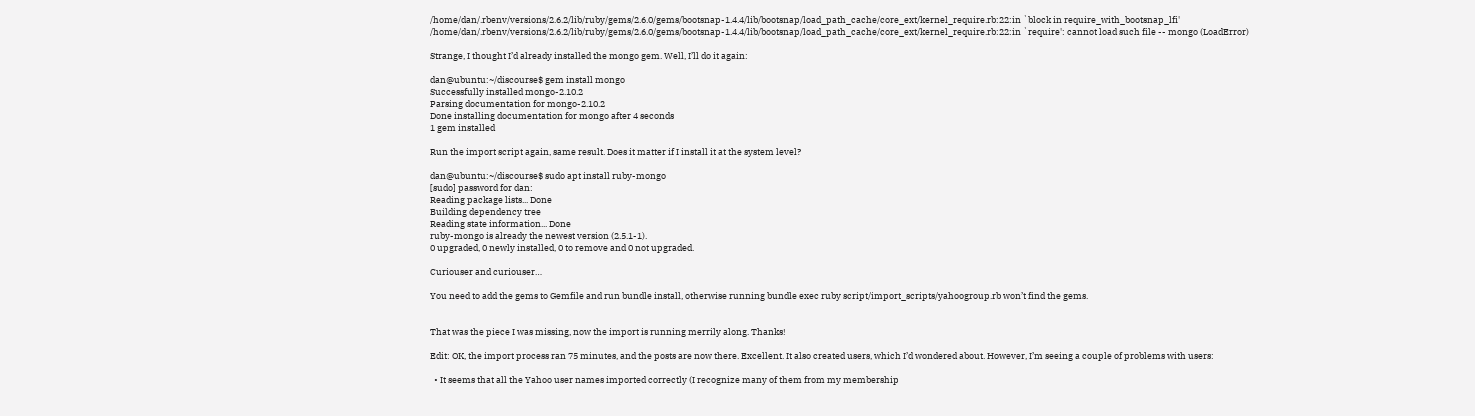/home/dan/.rbenv/versions/2.6.2/lib/ruby/gems/2.6.0/gems/bootsnap-1.4.4/lib/bootsnap/load_path_cache/core_ext/kernel_require.rb:22:in `block in require_with_bootsnap_lfi'
/home/dan/.rbenv/versions/2.6.2/lib/ruby/gems/2.6.0/gems/bootsnap-1.4.4/lib/bootsnap/load_path_cache/core_ext/kernel_require.rb:22:in `require': cannot load such file -- mongo (LoadError)

Strange, I thought I’d already installed the mongo gem. Well, I’ll do it again:

dan@ubuntu:~/discourse$ gem install mongo
Successfully installed mongo-2.10.2
Parsing documentation for mongo-2.10.2
Done installing documentation for mongo after 4 seconds
1 gem installed

Run the import script again, same result. Does it matter if I install it at the system level?

dan@ubuntu:~/discourse$ sudo apt install ruby-mongo
[sudo] password for dan:
Reading package lists... Done
Building dependency tree
Reading state information... Done
ruby-mongo is already the newest version (2.5.1-1).
0 upgraded, 0 newly installed, 0 to remove and 0 not upgraded.

Curiouser and curiouser…

You need to add the gems to Gemfile and run bundle install, otherwise running bundle exec ruby script/import_scripts/yahoogroup.rb won’t find the gems.


That was the piece I was missing, now the import is running merrily along. Thanks!

Edit: OK, the import process ran 75 minutes, and the posts are now there. Excellent. It also created users, which I’d wondered about. However, I’m seeing a couple of problems with users:

  • It seems that all the Yahoo user names imported correctly (I recognize many of them from my membership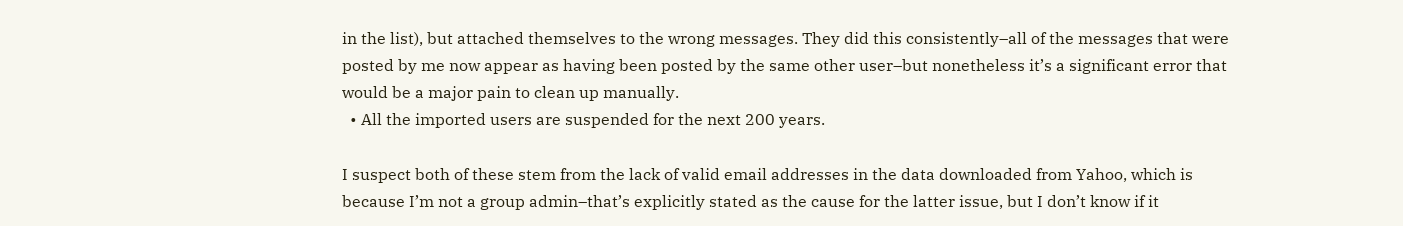in the list), but attached themselves to the wrong messages. They did this consistently–all of the messages that were posted by me now appear as having been posted by the same other user–but nonetheless it’s a significant error that would be a major pain to clean up manually.
  • All the imported users are suspended for the next 200 years.

I suspect both of these stem from the lack of valid email addresses in the data downloaded from Yahoo, which is because I’m not a group admin–that’s explicitly stated as the cause for the latter issue, but I don’t know if it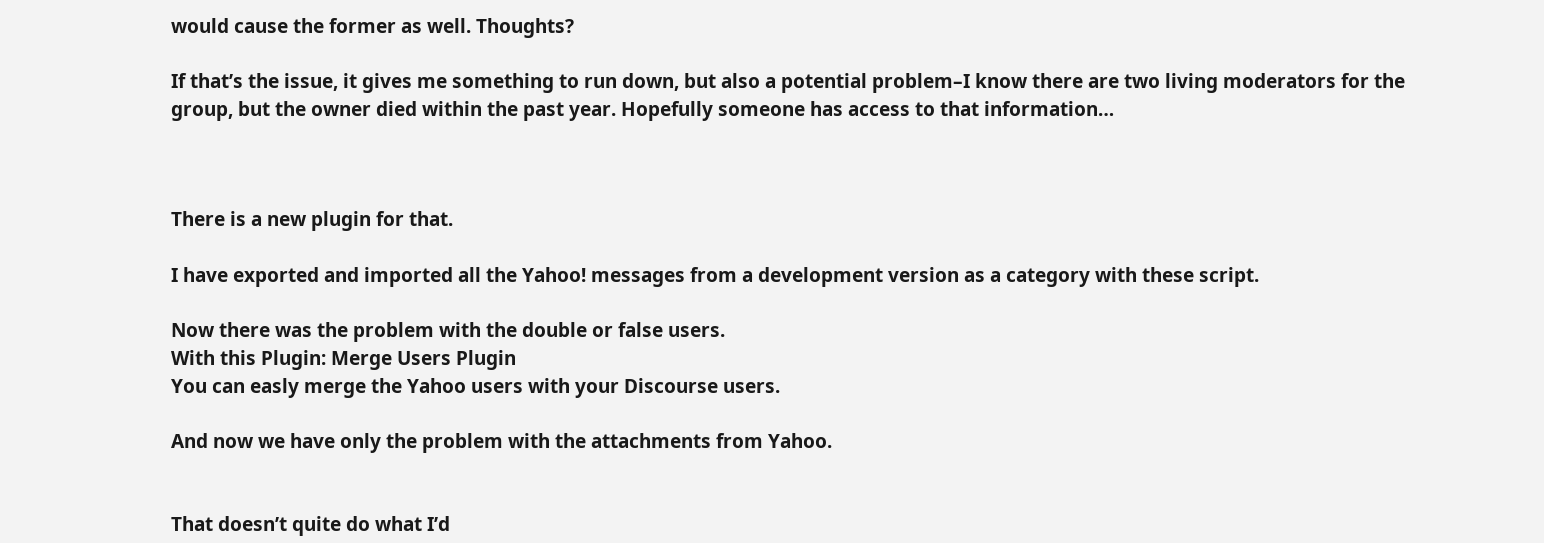would cause the former as well. Thoughts?

If that’s the issue, it gives me something to run down, but also a potential problem–I know there are two living moderators for the group, but the owner died within the past year. Hopefully someone has access to that information…



There is a new plugin for that.

I have exported and imported all the Yahoo! messages from a development version as a category with these script.

Now there was the problem with the double or false users.
With this Plugin: Merge Users Plugin
You can easly merge the Yahoo users with your Discourse users.

And now we have only the problem with the attachments from Yahoo.


That doesn’t quite do what I’d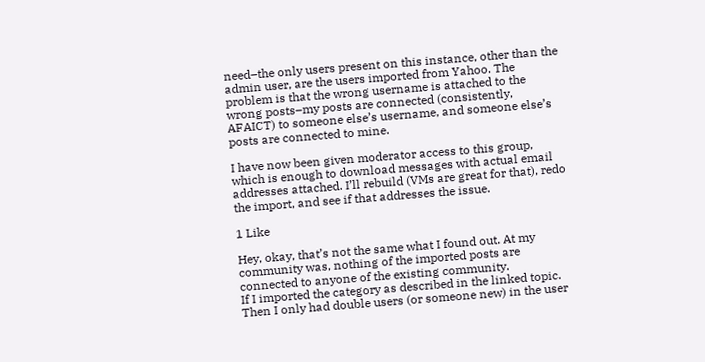need–the only users present on this instance, other than the admin user, are the users imported from Yahoo. The problem is that the wrong username is attached to the wrong posts–my posts are connected (consistently, AFAICT) to someone else’s username, and someone else’s posts are connected to mine.

I have now been given moderator access to this group, which is enough to download messages with actual email addresses attached. I’ll rebuild (VMs are great for that), redo the import, and see if that addresses the issue.

1 Like

Hey, okay, that’s not the same what I found out. At my community was, nothing of the imported posts are connected to anyone of the existing community.
If I imported the category as described in the linked topic. Then I only had double users (or someone new) in the user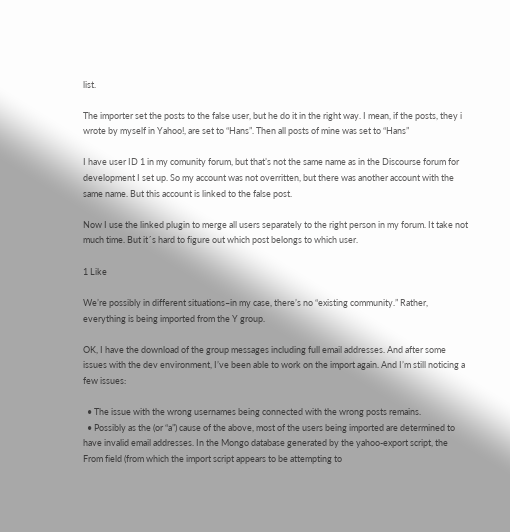list.

The importer set the posts to the false user, but he do it in the right way. I mean, if the posts, they i wrote by myself in Yahoo!, are set to “Hans”. Then all posts of mine was set to “Hans”

I have user ID 1 in my comunity forum, but that’s not the same name as in the Discourse forum for development I set up. So my account was not overritten, but there was another account with the same name. But this account is linked to the false post.

Now I use the linked plugin to merge all users separately to the right person in my forum. It take not much time. But it´s hard to figure out which post belongs to which user.

1 Like

We’re possibly in different situations–in my case, there’s no “existing community.” Rather, everything is being imported from the Y group.

OK, I have the download of the group messages including full email addresses. And after some issues with the dev environment, I’ve been able to work on the import again. And I’m still noticing a few issues:

  • The issue with the wrong usernames being connected with the wrong posts remains.
  • Possibly as the (or “a”) cause of the above, most of the users being imported are determined to have invalid email addresses. In the Mongo database generated by the yahoo-export script, the From field (from which the import script appears to be attempting to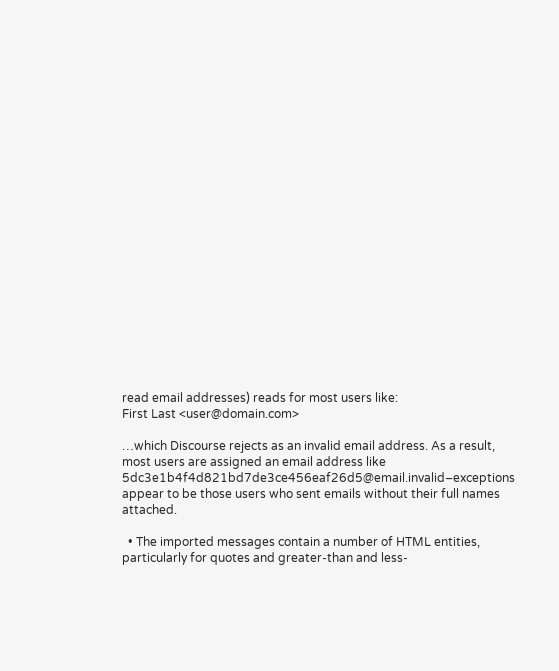read email addresses) reads for most users like:
First Last <user@domain.com>

…which Discourse rejects as an invalid email address. As a result, most users are assigned an email address like 5dc3e1b4f4d821bd7de3ce456eaf26d5@email.invalid–exceptions appear to be those users who sent emails without their full names attached.

  • The imported messages contain a number of HTML entities, particularly for quotes and greater-than and less-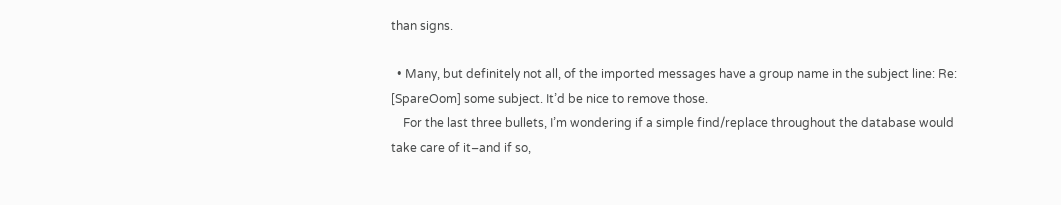than signs.

  • Many, but definitely not all, of the imported messages have a group name in the subject line: Re: [SpareOom] some subject. It’d be nice to remove those.
    For the last three bullets, I’m wondering if a simple find/replace throughout the database would take care of it–and if so,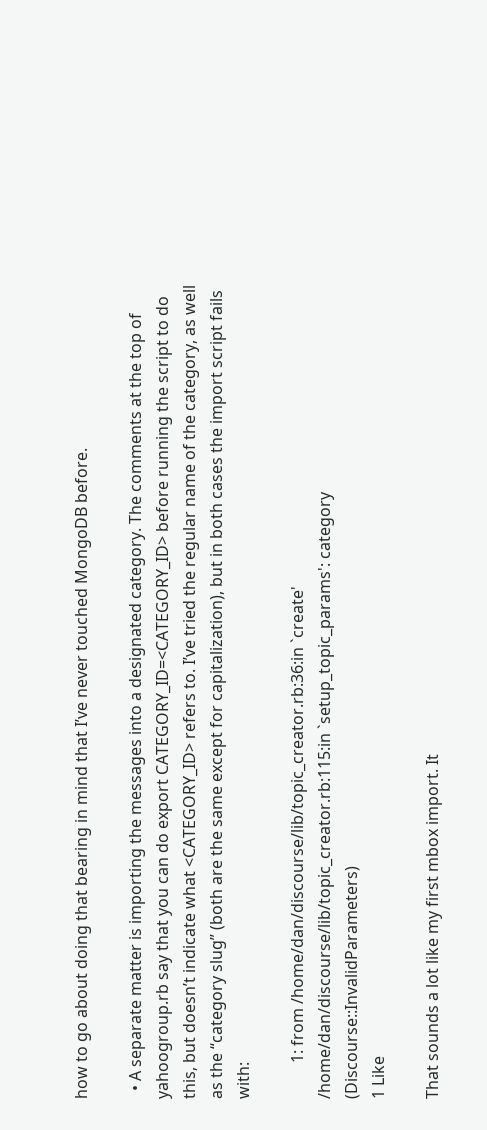how to go about doing that bearing in mind that I’ve never touched MongoDB before.

  • A separate matter is importing the messages into a designated category. The comments at the top of yahoogroup.rb say that you can do export CATEGORY_ID=<CATEGORY_ID> before running the script to do this, but doesn’t indicate what <CATEGORY_ID> refers to. I’ve tried the regular name of the category, as well as the “category slug” (both are the same except for capitalization), but in both cases the import script fails with:

         1: from /home/dan/discourse/lib/topic_creator.rb:36:in `create'
/home/dan/discourse/lib/topic_creator.rb:115:in `setup_topic_params': category (Discourse::InvalidParameters)
1 Like

That sounds a lot like my first mbox import. It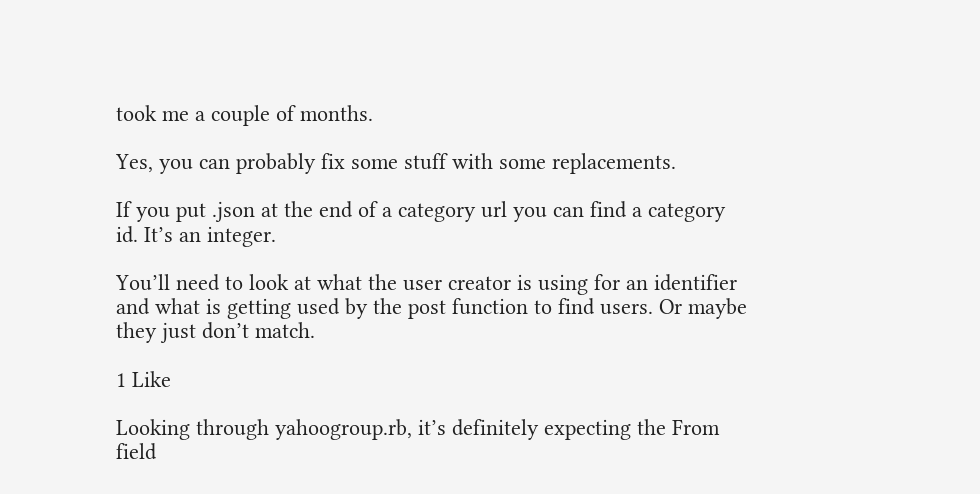took me a couple of months.

Yes, you can probably fix some stuff with some replacements.

If you put .json at the end of a category url you can find a category id. It’s an integer.

You’ll need to look at what the user creator is using for an identifier and what is getting used by the post function to find users. Or maybe they just don’t match.

1 Like

Looking through yahoogroup.rb, it’s definitely expecting the From field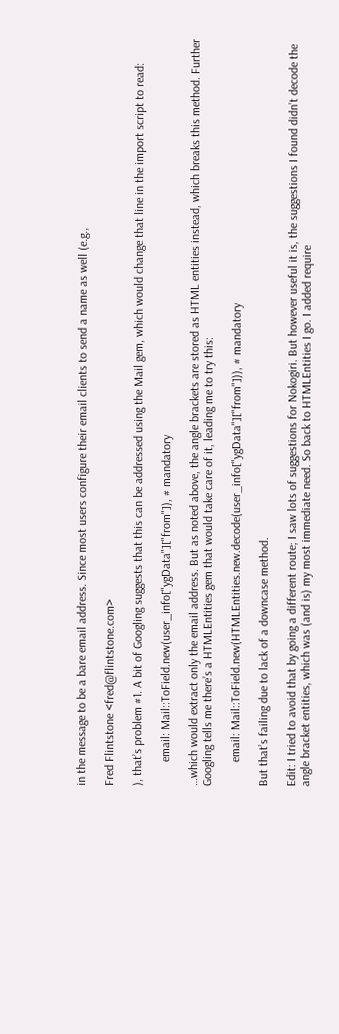in the message to be a bare email address. Since most users configure their email clients to send a name as well (e.g.,

Fred Flintstone <fred@flintstone.com>

), that’s problem #1. A bit of Googling suggests that this can be addressed using the Mail gem, which would change that line in the import script to read:

        email: Mail::ToField.new(user_info["ygData"]["from"]), # mandatory

…which would extract only the email address. But as noted above, the angle brackets are stored as HTML entities instead, which breaks this method. Further Googling tells me there’s a HTMLEntities gem that would take care of it, leading me to try this:

        email: Mail::ToField.new(HTMLEntities.new.decode(user_info["ygData"]["from"])), # mandatory

But that’s failing due to lack of a downcase method.

Edit: I tried to avoid that by going a different route; I saw lots of suggestions for Nokogiri. But however useful it is, the suggestions I found didn’t decode the angle bracket entities, which was (and is) my most immediate need. So back to HTMLEntities I go. I added require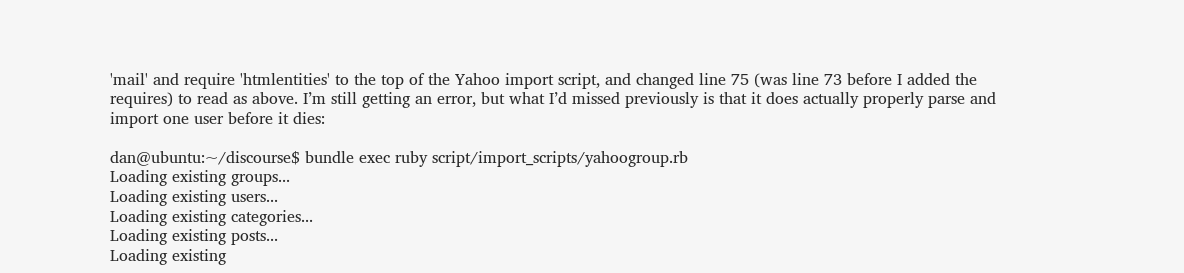'mail' and require 'htmlentities' to the top of the Yahoo import script, and changed line 75 (was line 73 before I added the requires) to read as above. I’m still getting an error, but what I’d missed previously is that it does actually properly parse and import one user before it dies:

dan@ubuntu:~/discourse$ bundle exec ruby script/import_scripts/yahoogroup.rb
Loading existing groups...
Loading existing users...
Loading existing categories...
Loading existing posts...
Loading existing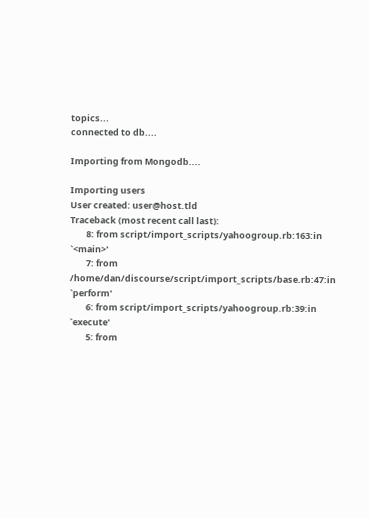topics...
connected to db....

Importing from Mongodb....

Importing users
User created: user@host.tld
Traceback (most recent call last):
        8: from script/import_scripts/yahoogroup.rb:163:in `<main>'
        7: from /home/dan/discourse/script/import_scripts/base.rb:47:in `perform'
        6: from script/import_scripts/yahoogroup.rb:39:in `execute'
        5: from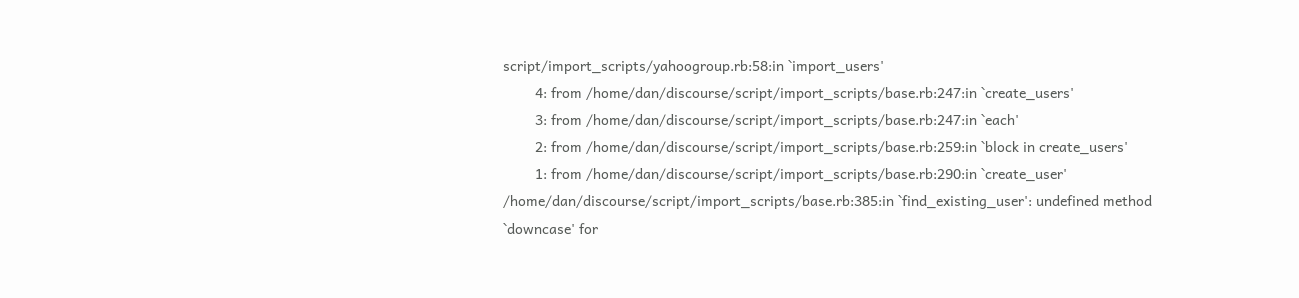script/import_scripts/yahoogroup.rb:58:in `import_users'
        4: from /home/dan/discourse/script/import_scripts/base.rb:247:in `create_users'
        3: from /home/dan/discourse/script/import_scripts/base.rb:247:in `each'
        2: from /home/dan/discourse/script/import_scripts/base.rb:259:in `block in create_users'
        1: from /home/dan/discourse/script/import_scripts/base.rb:290:in `create_user'
/home/dan/discourse/script/import_scripts/base.rb:385:in `find_existing_user': undefined method `downcase' for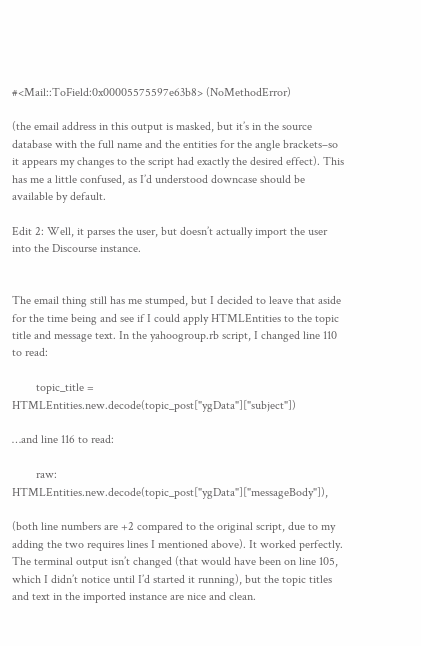#<Mail::ToField:0x00005575597e63b8> (NoMethodError)

(the email address in this output is masked, but it’s in the source database with the full name and the entities for the angle brackets–so it appears my changes to the script had exactly the desired effect). This has me a little confused, as I’d understood downcase should be available by default.

Edit 2: Well, it parses the user, but doesn’t actually import the user into the Discourse instance.


The email thing still has me stumped, but I decided to leave that aside for the time being and see if I could apply HTMLEntities to the topic title and message text. In the yahoogroup.rb script, I changed line 110 to read:

        topic_title = HTMLEntities.new.decode(topic_post["ygData"]["subject"])

…and line 116 to read:

        raw: HTMLEntities.new.decode(topic_post["ygData"]["messageBody"]),

(both line numbers are +2 compared to the original script, due to my adding the two requires lines I mentioned above). It worked perfectly. The terminal output isn’t changed (that would have been on line 105, which I didn’t notice until I’d started it running), but the topic titles and text in the imported instance are nice and clean.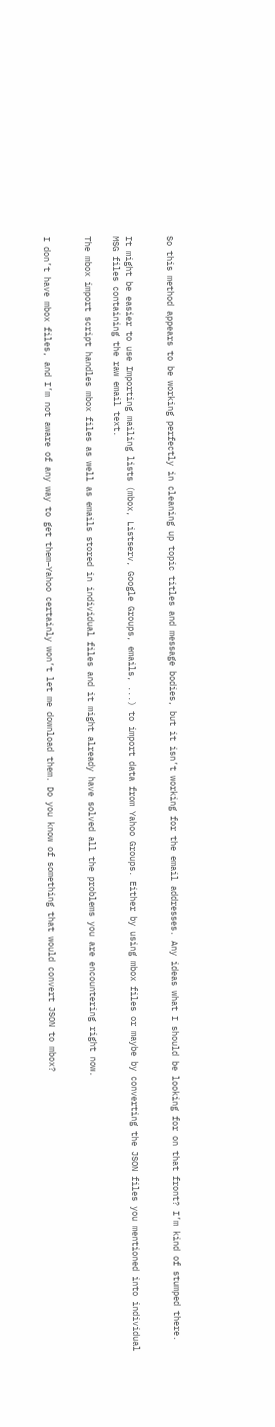So this method appears to be working perfectly in cleaning up topic titles and message bodies, but it isn’t working for the email addresses. Any ideas what I should be looking for on that front? I’m kind of stumped there.


It might be easier to use Importing mailing lists (mbox, Listserv, Google Groups, emails, ...) to import data from Yahoo Groups. Either by using mbox files or maybe by converting the JSON files you mentioned into individual MSG files containing the raw email text.

The mbox import script handles mbox files as well as emails stored in individual files and it might already have solved all the problems you are encountering right now.


I don’t have mbox files, and I’m not aware of any way to get them–Yahoo certainly won’t let me download them. Do you know of something that would convert JSON to mbox?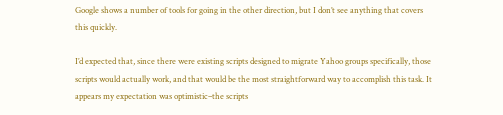Google shows a number of tools for going in the other direction, but I don’t see anything that covers this quickly.

I’d expected that, since there were existing scripts designed to migrate Yahoo groups specifically, those scripts would actually work, and that would be the most straightforward way to accomplish this task. It appears my expectation was optimistic–the scripts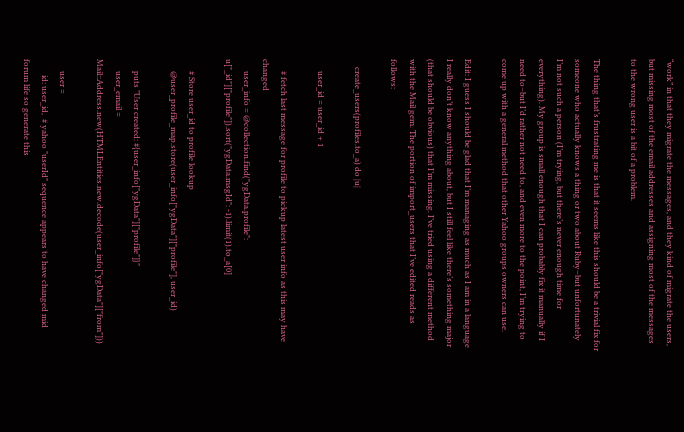“work” in that they migrate the messages, and they kind of migrate the users, but missing most of the email addresses and assigning most of the messages to the wrong user is a bit of a problem.

The thing that’s frustrating me is that it seems like this should be a trivial fix for someone who actually knows a thing or two about Ruby–but unfortunately I’m not such a person (I’m trying, but there’s never enough time for everything). My group is small enough that I can probably fix it manually if I need to–but I’d rather not need to, and even more to the point, I’m trying to come up with a general method that other Yahoo groups owners can use.

Edit: I guess I should be glad that I’m managing as much as I am in a language I really don’t know anything about, but I still feel like there’s something major (that should be obvious) that I’m missing. I’ve tried using a different method with the Mail gem. The portion of import_users that I’ve edited reads as follows:

    create_users(profiles.to_a) do |u|

      user_id = user_id + 1

      # fetch last message for profile to pickup latest user info as this may have changed
      user_info = @collection.find("ygData.profile": u["_id"]["profile"]).sort("ygData.msgId": -1).limit(1).to_a[0]

      # Store user_id to profile lookup
      @user_profile_map.store(user_info["ygData"]["profile"], user_id)

      puts "User created: #{user_info["ygData"]["profile"]}"
      user_email = Mail::Address.new(HTMLEntities.new.decode(user_info["ygData"]["from"]))

      user =
        id: user_id,  # yahoo "userId" sequence appears to have changed mid forum life so generate this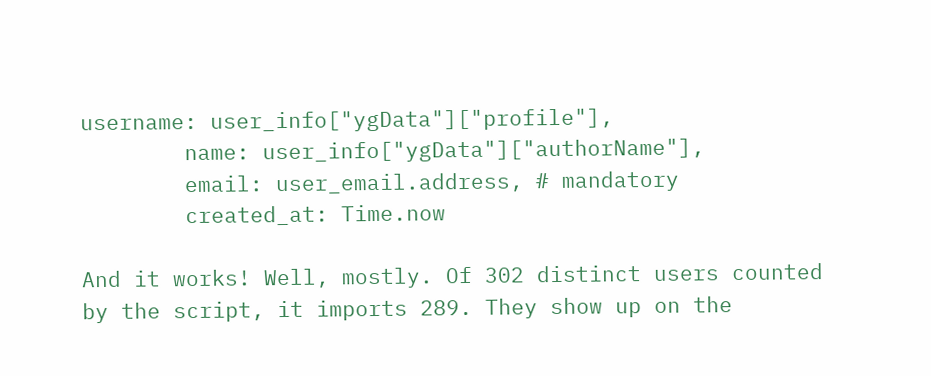username: user_info["ygData"]["profile"],
        name: user_info["ygData"]["authorName"],
        email: user_email.address, # mandatory
        created_at: Time.now

And it works! Well, mostly. Of 302 distinct users counted by the script, it imports 289. They show up on the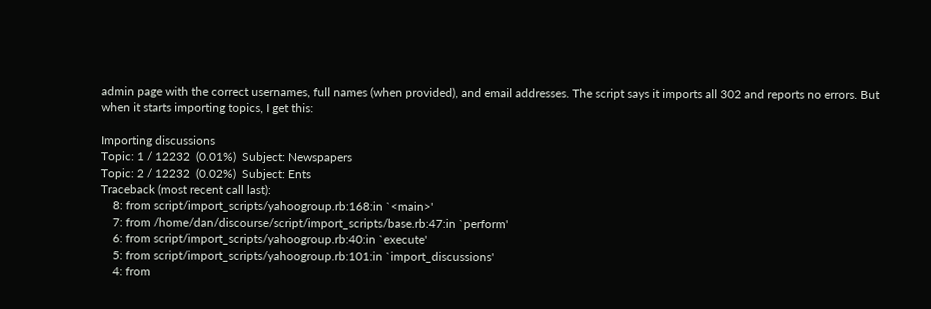admin page with the correct usernames, full names (when provided), and email addresses. The script says it imports all 302 and reports no errors. But when it starts importing topics, I get this:

Importing discussions
Topic: 1 / 12232  (0.01%)  Subject: Newspapers
Topic: 2 / 12232  (0.02%)  Subject: Ents
Traceback (most recent call last):
    8: from script/import_scripts/yahoogroup.rb:168:in `<main>'
    7: from /home/dan/discourse/script/import_scripts/base.rb:47:in `perform'
    6: from script/import_scripts/yahoogroup.rb:40:in `execute'
    5: from script/import_scripts/yahoogroup.rb:101:in `import_discussions'
    4: from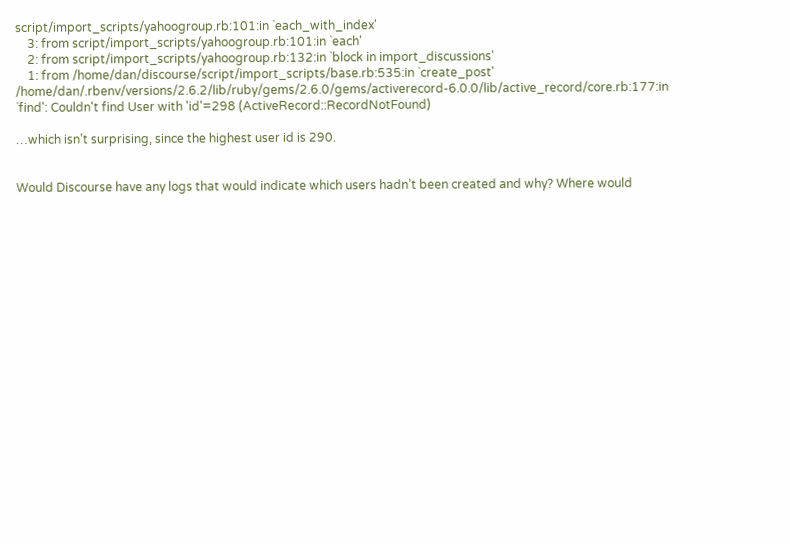script/import_scripts/yahoogroup.rb:101:in `each_with_index'
    3: from script/import_scripts/yahoogroup.rb:101:in `each'
    2: from script/import_scripts/yahoogroup.rb:132:in `block in import_discussions'
    1: from /home/dan/discourse/script/import_scripts/base.rb:535:in `create_post'
/home/dan/.rbenv/versions/2.6.2/lib/ruby/gems/2.6.0/gems/activerecord-6.0.0/lib/active_record/core.rb:177:in `find': Couldn't find User with 'id'=298 (ActiveRecord::RecordNotFound)

…which isn’t surprising, since the highest user id is 290.


Would Discourse have any logs that would indicate which users hadn’t been created and why? Where would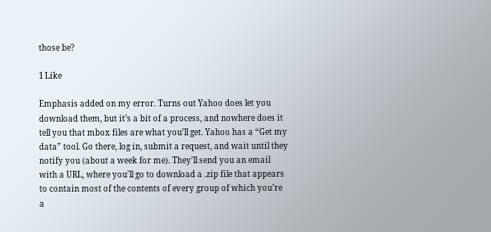those be?

1 Like

Emphasis added on my error. Turns out Yahoo does let you download them, but it’s a bit of a process, and nowhere does it tell you that mbox files are what you’ll get. Yahoo has a “Get my data” tool. Go there, log in, submit a request, and wait until they notify you (about a week for me). They’ll send you an email with a URL, where you’ll go to download a .zip file that appears to contain most of the contents of every group of which you’re a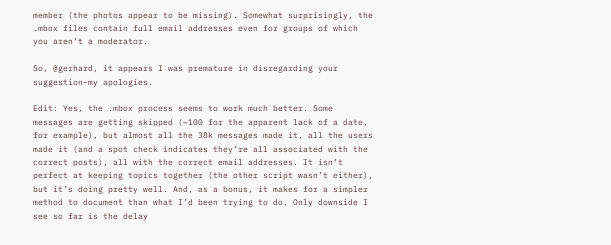member (the photos appear to be missing). Somewhat surprisingly, the .mbox files contain full email addresses even for groups of which you aren’t a moderator.

So, @gerhard, it appears I was premature in disregarding your suggestion–my apologies.

Edit: Yes, the .mbox process seems to work much better. Some messages are getting skipped (~100 for the apparent lack of a date, for example), but almost all the 38k messages made it, all the users made it (and a spot check indicates they’re all associated with the correct posts), all with the correct email addresses. It isn’t perfect at keeping topics together (the other script wasn’t either), but it’s doing pretty well. And, as a bonus, it makes for a simpler method to document than what I’d been trying to do. Only downside I see so far is the delay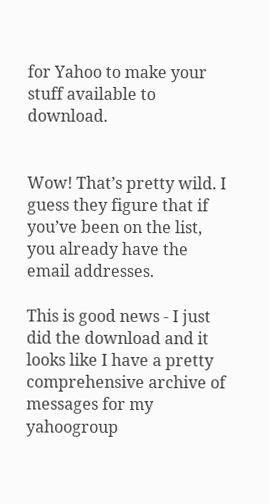for Yahoo to make your stuff available to download.


Wow! That’s pretty wild. I guess they figure that if you’ve been on the list, you already have the email addresses.

This is good news - I just did the download and it looks like I have a pretty comprehensive archive of messages for my yahoogroup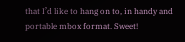that I’d like to hang on to, in handy and portable mbox format. Sweet!